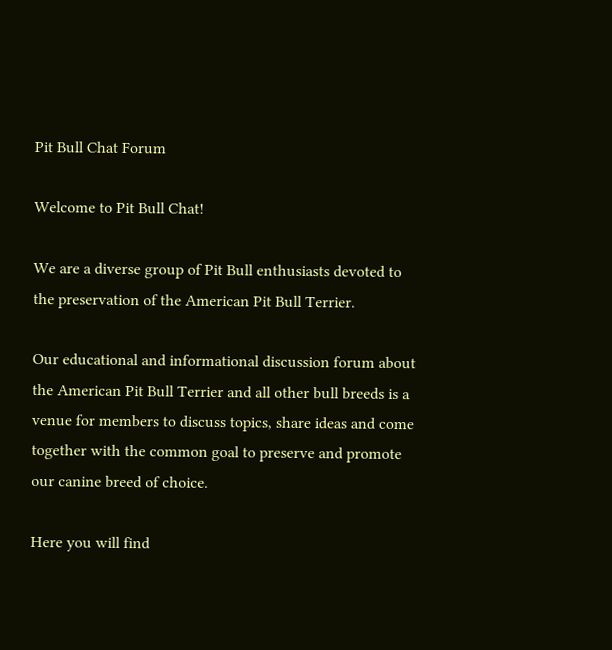Pit Bull Chat Forum

Welcome to Pit Bull Chat!

We are a diverse group of Pit Bull enthusiasts devoted to the preservation of the American Pit Bull Terrier.

Our educational and informational discussion forum about the American Pit Bull Terrier and all other bull breeds is a venue for members to discuss topics, share ideas and come together with the common goal to preserve and promote our canine breed of choice.

Here you will find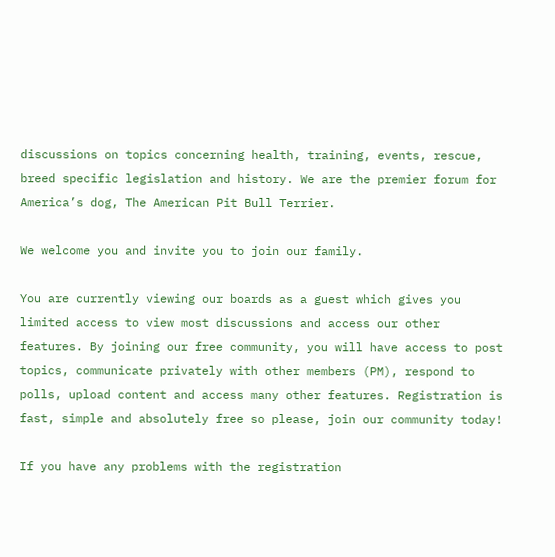discussions on topics concerning health, training, events, rescue, breed specific legislation and history. We are the premier forum for America’s dog, The American Pit Bull Terrier.

We welcome you and invite you to join our family.

You are currently viewing our boards as a guest which gives you limited access to view most discussions and access our other features. By joining our free community, you will have access to post topics, communicate privately with other members (PM), respond to polls, upload content and access many other features. Registration is fast, simple and absolutely free so please, join our community today!

If you have any problems with the registration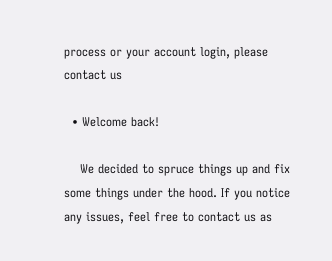process or your account login, please contact us

  • Welcome back!

    We decided to spruce things up and fix some things under the hood. If you notice any issues, feel free to contact us as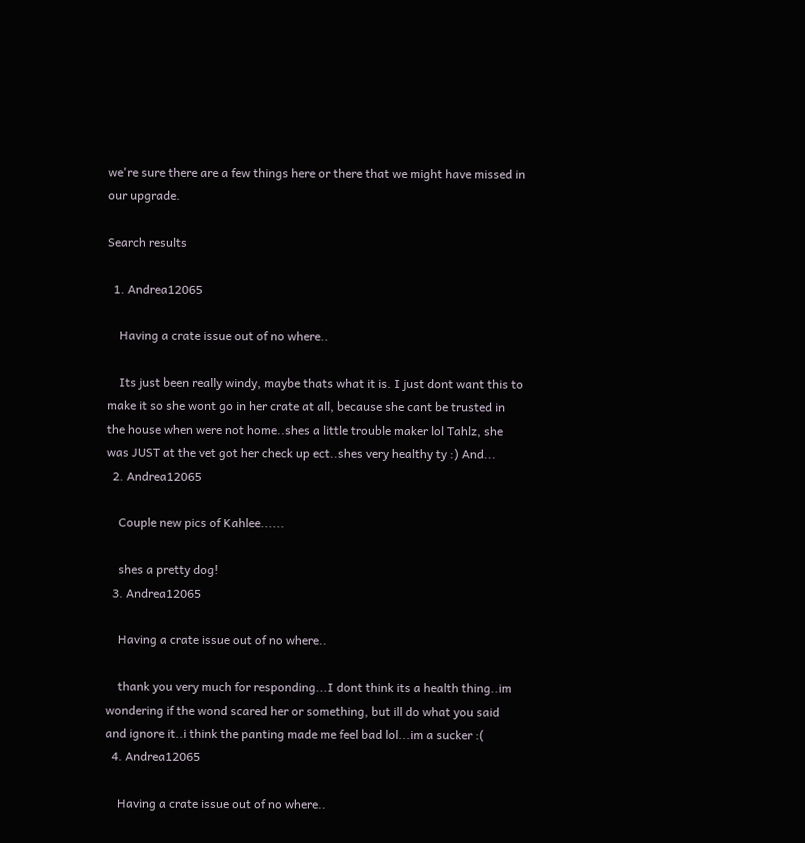we're sure there are a few things here or there that we might have missed in our upgrade.

Search results

  1. Andrea12065

    Having a crate issue out of no where..

    Its just been really windy, maybe thats what it is. I just dont want this to make it so she wont go in her crate at all, because she cant be trusted in the house when were not home..shes a little trouble maker lol Tahlz, she was JUST at the vet got her check up ect..shes very healthy ty :) And...
  2. Andrea12065

    Couple new pics of Kahlee......

    shes a pretty dog!
  3. Andrea12065

    Having a crate issue out of no where..

    thank you very much for responding...I dont think its a health thing..im wondering if the wond scared her or something, but ill do what you said and ignore it..i think the panting made me feel bad lol...im a sucker :(
  4. Andrea12065

    Having a crate issue out of no where..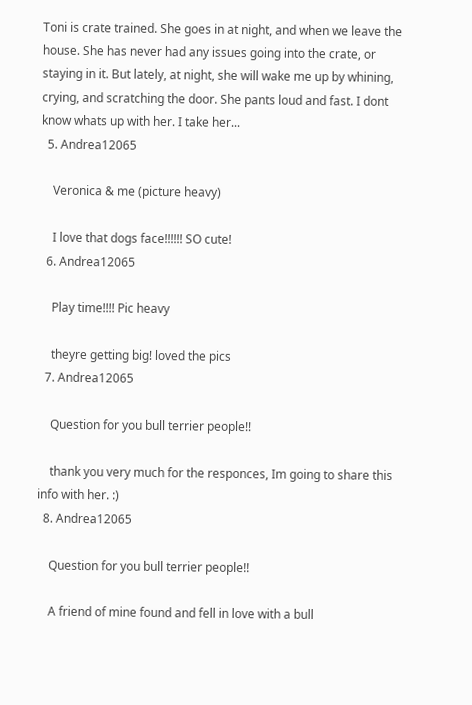Toni is crate trained. She goes in at night, and when we leave the house. She has never had any issues going into the crate, or staying in it. But lately, at night, she will wake me up by whining, crying, and scratching the door. She pants loud and fast. I dont know whats up with her. I take her...
  5. Andrea12065

    Veronica & me (picture heavy)

    I love that dogs face!!!!!! SO cute!
  6. Andrea12065

    Play time!!!! Pic heavy

    theyre getting big! loved the pics
  7. Andrea12065

    Question for you bull terrier people!!

    thank you very much for the responces, Im going to share this info with her. :)
  8. Andrea12065

    Question for you bull terrier people!!

    A friend of mine found and fell in love with a bull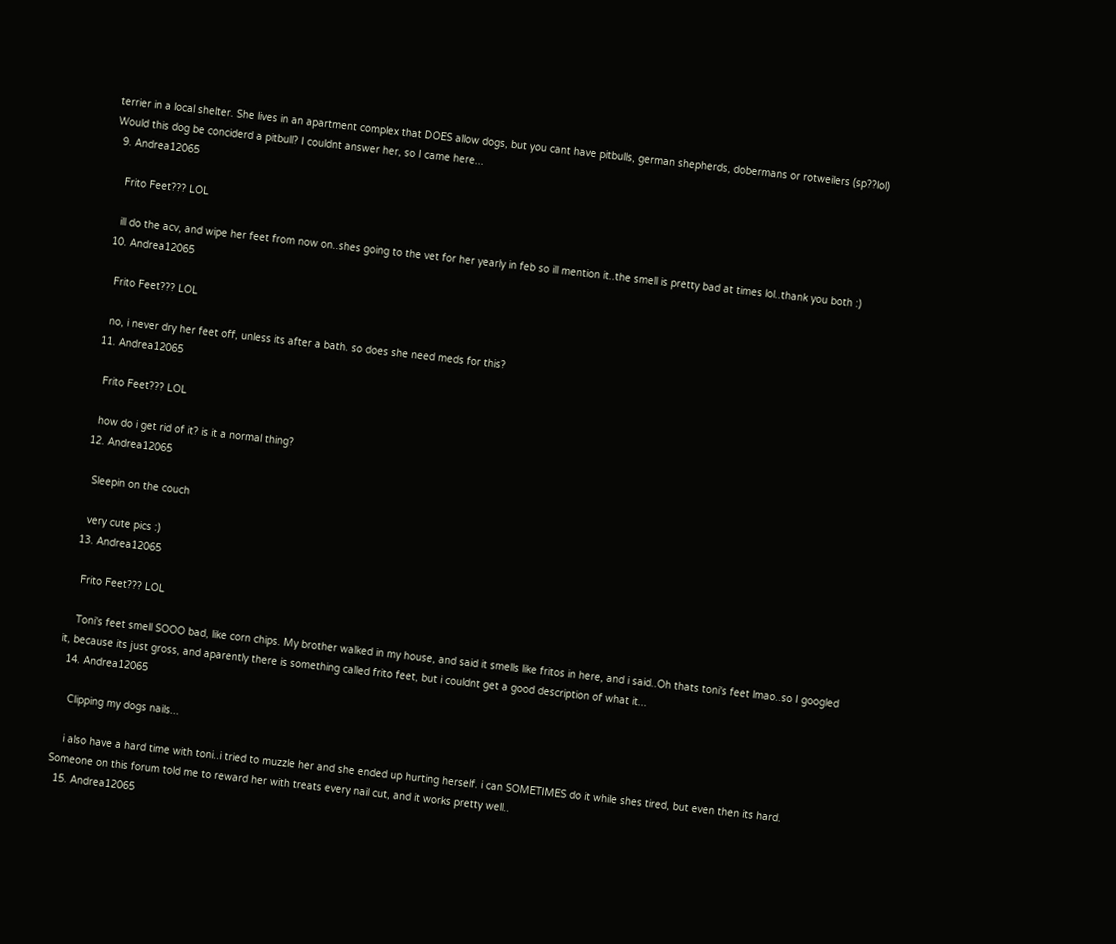terrier in a local shelter. She lives in an apartment complex that DOES allow dogs, but you cant have pitbulls, german shepherds, dobermans or rotweilers (sp??lol) Would this dog be conciderd a pitbull? I couldnt answer her, so I came here...
  9. Andrea12065

    Frito Feet??? LOL

    ill do the acv, and wipe her feet from now on..shes going to the vet for her yearly in feb so ill mention it..the smell is pretty bad at times lol..thank you both :)
  10. Andrea12065

    Frito Feet??? LOL

    no, i never dry her feet off, unless its after a bath. so does she need meds for this?
  11. Andrea12065

    Frito Feet??? LOL

    how do i get rid of it? is it a normal thing?
  12. Andrea12065

    Sleepin on the couch

    very cute pics :)
  13. Andrea12065

    Frito Feet??? LOL

    Toni's feet smell SOOO bad, like corn chips. My brother walked in my house, and said it smells like fritos in here, and i said..Oh thats toni's feet lmao..so I googled it, because its just gross, and aparently there is something called frito feet, but i couldnt get a good description of what it...
  14. Andrea12065

    Clipping my dogs nails...

    i also have a hard time with toni..i tried to muzzle her and she ended up hurting herself. i can SOMETIMES do it while shes tired, but even then its hard. Someone on this forum told me to reward her with treats every nail cut, and it works pretty well..
  15. Andrea12065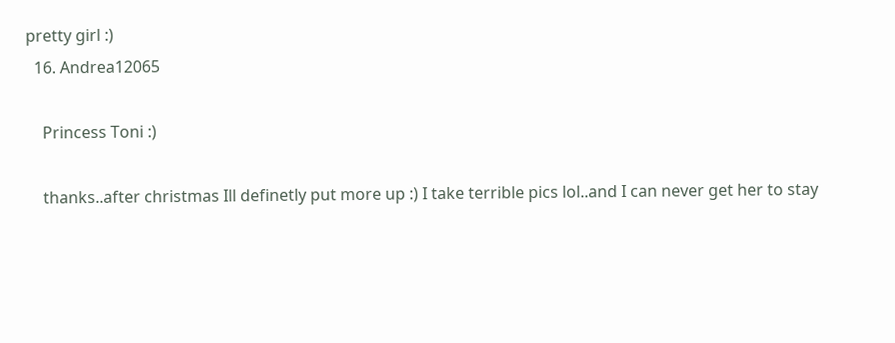pretty girl :)
  16. Andrea12065

    Princess Toni :)

    thanks..after christmas Ill definetly put more up :) I take terrible pics lol..and I can never get her to stay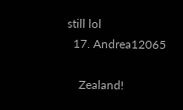still lol
  17. Andrea12065

    Zealand!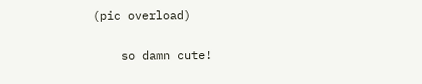(pic overload)

    so damn cute!